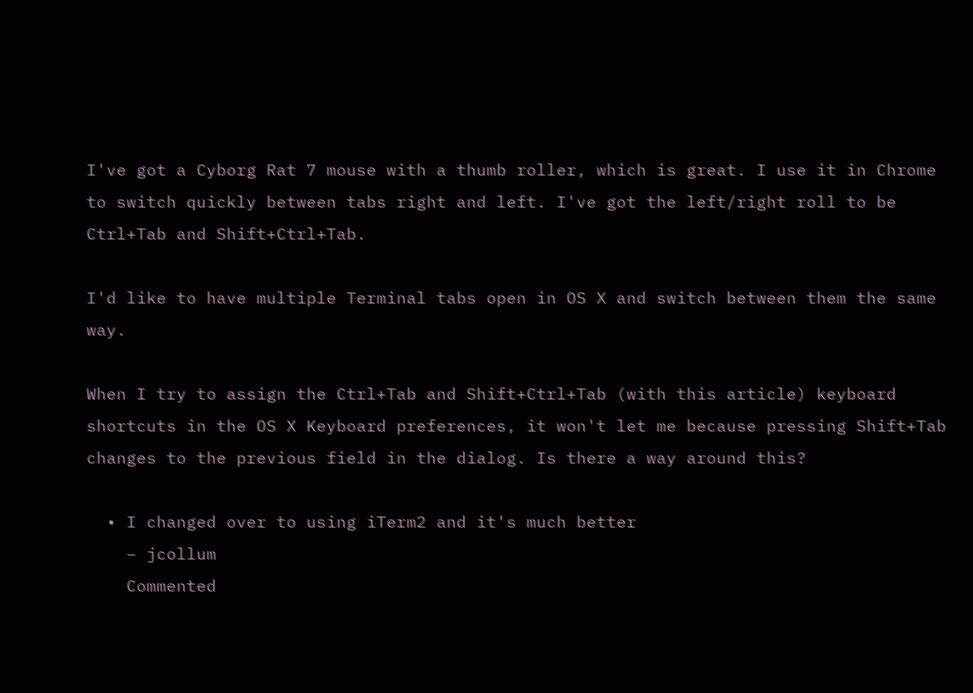I've got a Cyborg Rat 7 mouse with a thumb roller, which is great. I use it in Chrome to switch quickly between tabs right and left. I've got the left/right roll to be Ctrl+Tab and Shift+Ctrl+Tab.

I'd like to have multiple Terminal tabs open in OS X and switch between them the same way.

When I try to assign the Ctrl+Tab and Shift+Ctrl+Tab (with this article) keyboard shortcuts in the OS X Keyboard preferences, it won't let me because pressing Shift+Tab changes to the previous field in the dialog. Is there a way around this?

  • I changed over to using iTerm2 and it's much better
    – jcollum
    Commented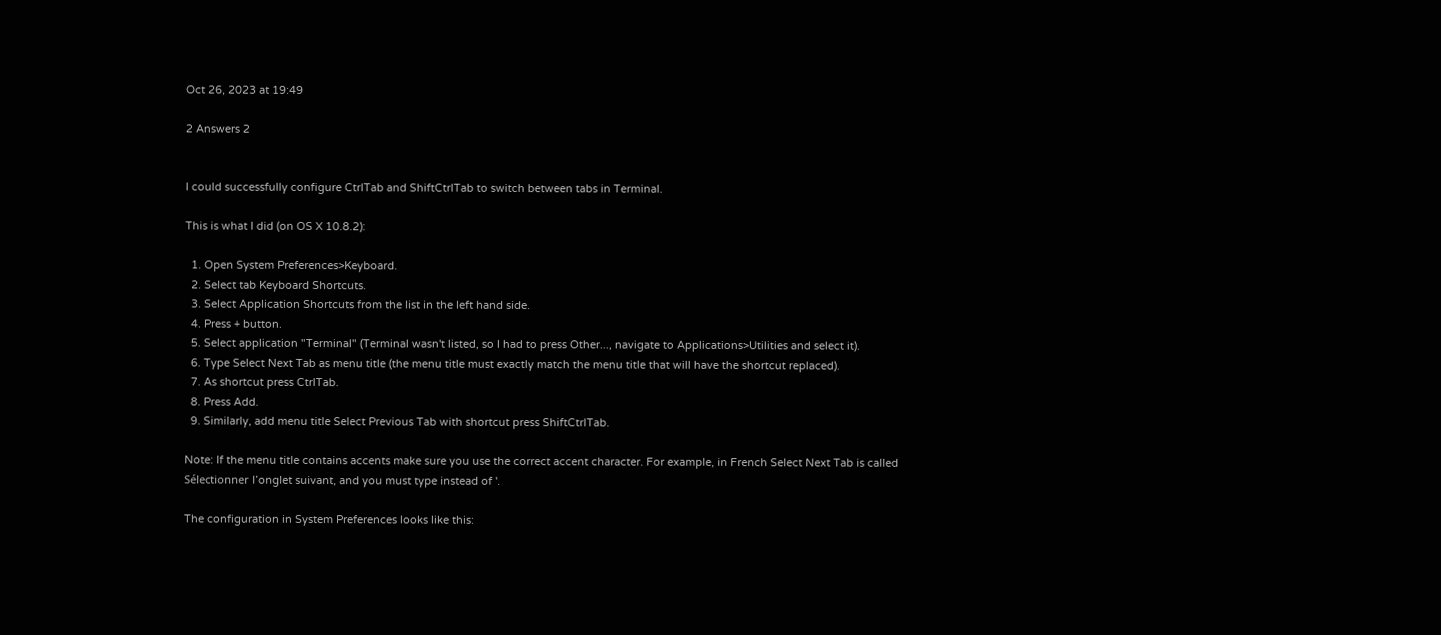Oct 26, 2023 at 19:49

2 Answers 2


I could successfully configure CtrlTab and ShiftCtrlTab to switch between tabs in Terminal.

This is what I did (on OS X 10.8.2):

  1. Open System Preferences>Keyboard.
  2. Select tab Keyboard Shortcuts.
  3. Select Application Shortcuts from the list in the left hand side.
  4. Press + button.
  5. Select application "Terminal" (Terminal wasn't listed, so I had to press Other..., navigate to Applications>Utilities and select it).
  6. Type Select Next Tab as menu title (the menu title must exactly match the menu title that will have the shortcut replaced).
  7. As shortcut press CtrlTab.
  8. Press Add.
  9. Similarly, add menu title Select Previous Tab with shortcut press ShiftCtrlTab.

Note: If the menu title contains accents make sure you use the correct accent character. For example, in French Select Next Tab is called Sélectionner l’onglet suivant, and you must type instead of '.

The configuration in System Preferences looks like this: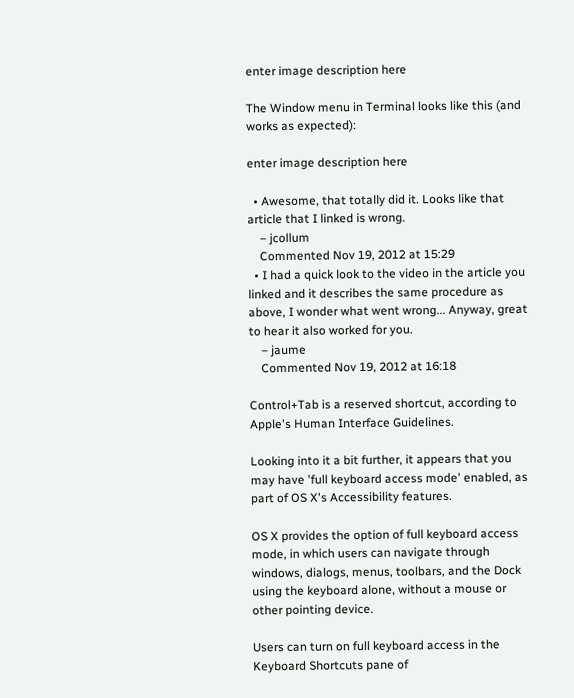enter image description here

The Window menu in Terminal looks like this (and works as expected):

enter image description here

  • Awesome, that totally did it. Looks like that article that I linked is wrong.
    – jcollum
    Commented Nov 19, 2012 at 15:29
  • I had a quick look to the video in the article you linked and it describes the same procedure as above, I wonder what went wrong... Anyway, great to hear it also worked for you.
    – jaume
    Commented Nov 19, 2012 at 16:18

Control+Tab is a reserved shortcut, according to Apple's Human Interface Guidelines.

Looking into it a bit further, it appears that you may have 'full keyboard access mode' enabled, as part of OS X's Accessibility features.

OS X provides the option of full keyboard access mode, in which users can navigate through windows, dialogs, menus, toolbars, and the Dock using the keyboard alone, without a mouse or other pointing device.

Users can turn on full keyboard access in the Keyboard Shortcuts pane of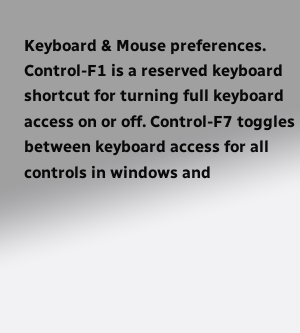Keyboard & Mouse preferences. Control-F1 is a reserved keyboard shortcut for turning full keyboard access on or off. Control-F7 toggles between keyboard access for all controls in windows and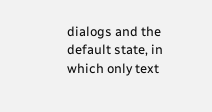dialogs and the default state, in which only text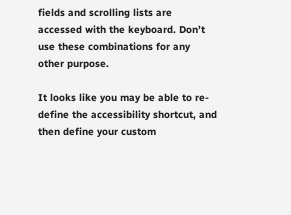fields and scrolling lists are accessed with the keyboard. Don’t use these combinations for any other purpose.

It looks like you may be able to re-define the accessibility shortcut, and then define your custom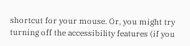shortcut for your mouse. Or, you might try turning off the accessibility features (if you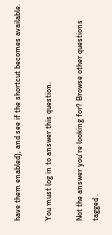have them enabled), and see if the shortcut becomes available.

You must log in to answer this question.

Not the answer you're looking for? Browse other questions tagged .